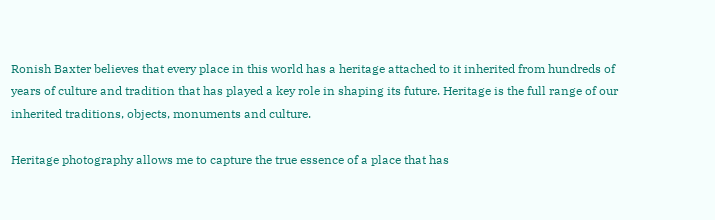Ronish Baxter believes that every place in this world has a heritage attached to it inherited from hundreds of years of culture and tradition that has played a key role in shaping its future. Heritage is the full range of our inherited traditions, objects, monuments and culture.

Heritage photography allows me to capture the true essence of a place that has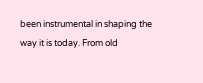been instrumental in shaping the way it is today. From old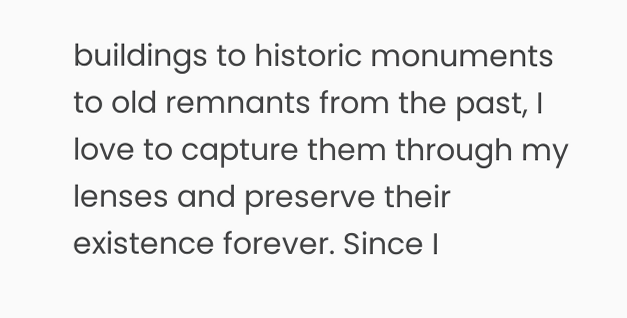buildings to historic monuments to old remnants from the past, I love to capture them through my lenses and preserve their existence forever. Since I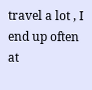travel a lot , I end up often at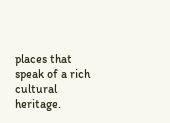places that speak of a rich cultural heritage.